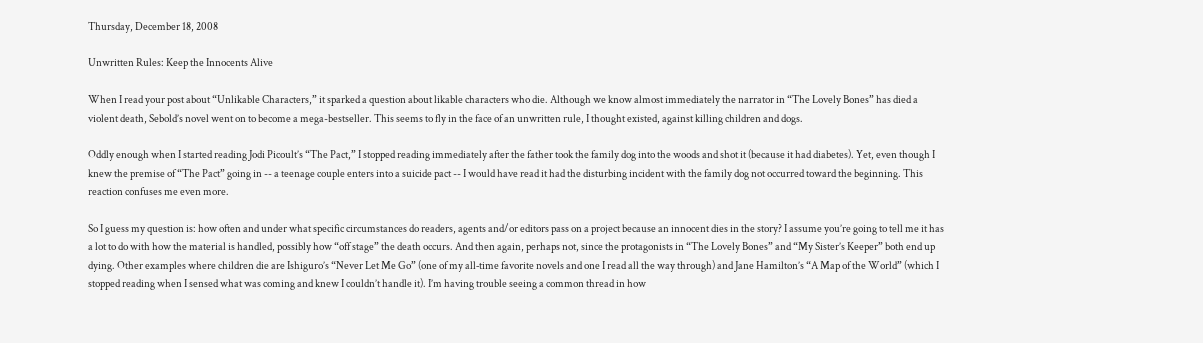Thursday, December 18, 2008

Unwritten Rules: Keep the Innocents Alive

When I read your post about “Unlikable Characters,” it sparked a question about likable characters who die. Although we know almost immediately the narrator in “The Lovely Bones” has died a violent death, Sebold’s novel went on to become a mega-bestseller. This seems to fly in the face of an unwritten rule, I thought existed, against killing children and dogs.

Oddly enough when I started reading Jodi Picoult’s “The Pact,” I stopped reading immediately after the father took the family dog into the woods and shot it (because it had diabetes). Yet, even though I knew the premise of “The Pact” going in -- a teenage couple enters into a suicide pact -- I would have read it had the disturbing incident with the family dog not occurred toward the beginning. This reaction confuses me even more.

So I guess my question is: how often and under what specific circumstances do readers, agents and/or editors pass on a project because an innocent dies in the story? I assume you’re going to tell me it has a lot to do with how the material is handled, possibly how “off stage” the death occurs. And then again, perhaps not, since the protagonists in “The Lovely Bones” and “My Sister’s Keeper” both end up dying. Other examples where children die are Ishiguro’s “Never Let Me Go” (one of my all‑time favorite novels and one I read all the way through) and Jane Hamilton’s “A Map of the World” (which I stopped reading when I sensed what was coming and knew I couldn’t handle it). I’m having trouble seeing a common thread in how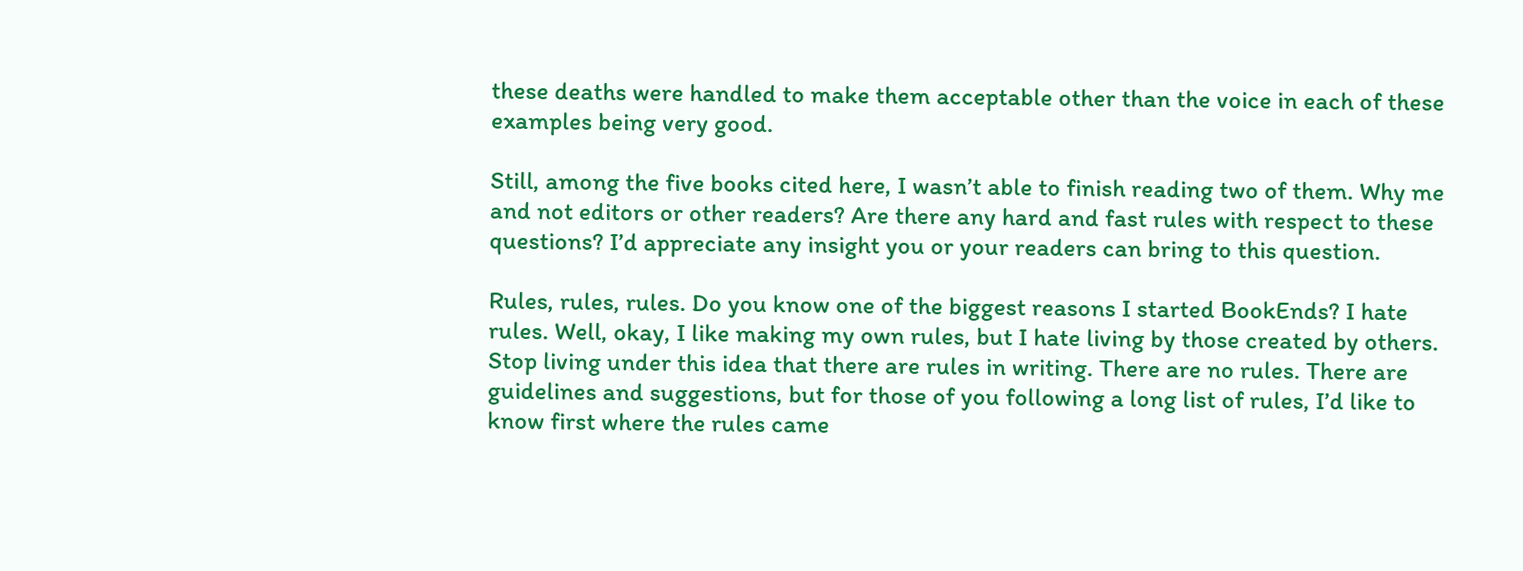these deaths were handled to make them acceptable other than the voice in each of these examples being very good.

Still, among the five books cited here, I wasn’t able to finish reading two of them. Why me and not editors or other readers? Are there any hard and fast rules with respect to these questions? I’d appreciate any insight you or your readers can bring to this question.

Rules, rules, rules. Do you know one of the biggest reasons I started BookEnds? I hate rules. Well, okay, I like making my own rules, but I hate living by those created by others. Stop living under this idea that there are rules in writing. There are no rules. There are guidelines and suggestions, but for those of you following a long list of rules, I’d like to know first where the rules came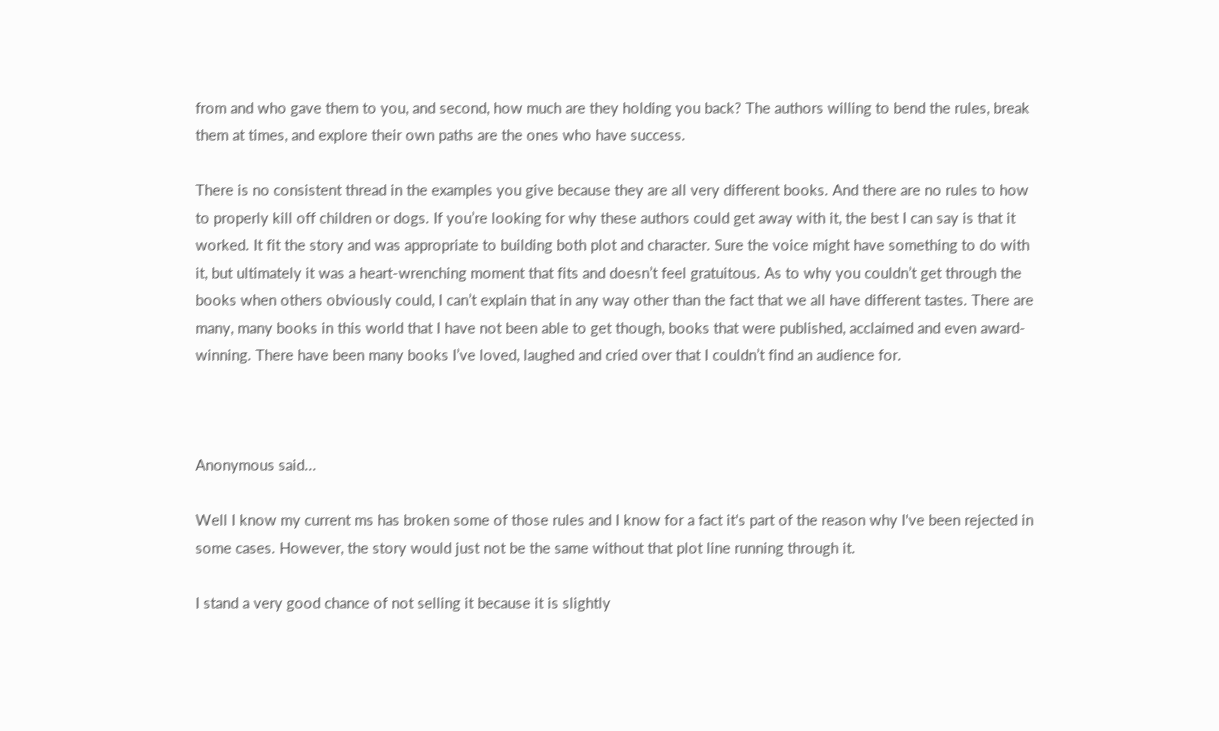from and who gave them to you, and second, how much are they holding you back? The authors willing to bend the rules, break them at times, and explore their own paths are the ones who have success.

There is no consistent thread in the examples you give because they are all very different books. And there are no rules to how to properly kill off children or dogs. If you’re looking for why these authors could get away with it, the best I can say is that it worked. It fit the story and was appropriate to building both plot and character. Sure the voice might have something to do with it, but ultimately it was a heart-wrenching moment that fits and doesn’t feel gratuitous. As to why you couldn’t get through the books when others obviously could, I can’t explain that in any way other than the fact that we all have different tastes. There are many, many books in this world that I have not been able to get though, books that were published, acclaimed and even award-winning. There have been many books I’ve loved, laughed and cried over that I couldn’t find an audience for.



Anonymous said...

Well I know my current ms has broken some of those rules and I know for a fact it's part of the reason why I've been rejected in some cases. However, the story would just not be the same without that plot line running through it.

I stand a very good chance of not selling it because it is slightly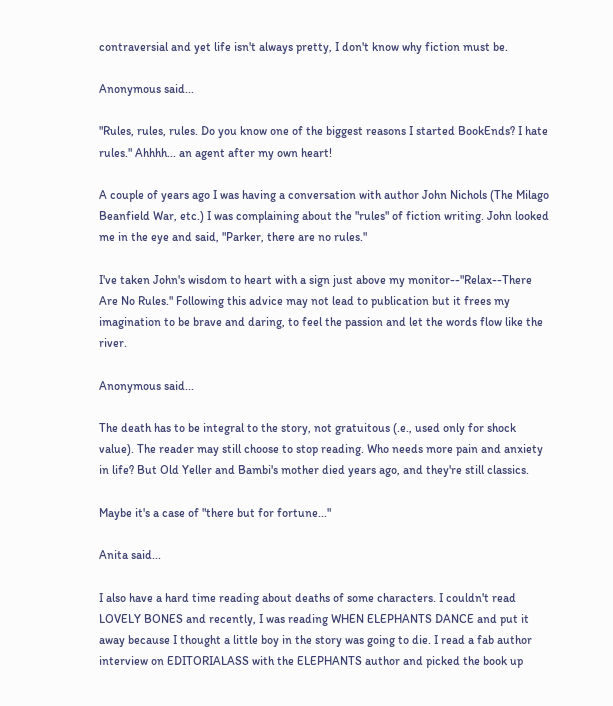contraversial and yet life isn't always pretty, I don't know why fiction must be.

Anonymous said...

"Rules, rules, rules. Do you know one of the biggest reasons I started BookEnds? I hate rules." Ahhhh... an agent after my own heart!

A couple of years ago I was having a conversation with author John Nichols (The Milago Beanfield War, etc.) I was complaining about the "rules" of fiction writing. John looked me in the eye and said, "Parker, there are no rules."

I've taken John's wisdom to heart with a sign just above my monitor--"Relax--There Are No Rules." Following this advice may not lead to publication but it frees my imagination to be brave and daring, to feel the passion and let the words flow like the river.

Anonymous said...

The death has to be integral to the story, not gratuitous (.e., used only for shock value). The reader may still choose to stop reading. Who needs more pain and anxiety in life? But Old Yeller and Bambi's mother died years ago, and they're still classics.

Maybe it's a case of "there but for fortune..."

Anita said...

I also have a hard time reading about deaths of some characters. I couldn't read LOVELY BONES and recently, I was reading WHEN ELEPHANTS DANCE and put it away because I thought a little boy in the story was going to die. I read a fab author interview on EDITORIALASS with the ELEPHANTS author and picked the book up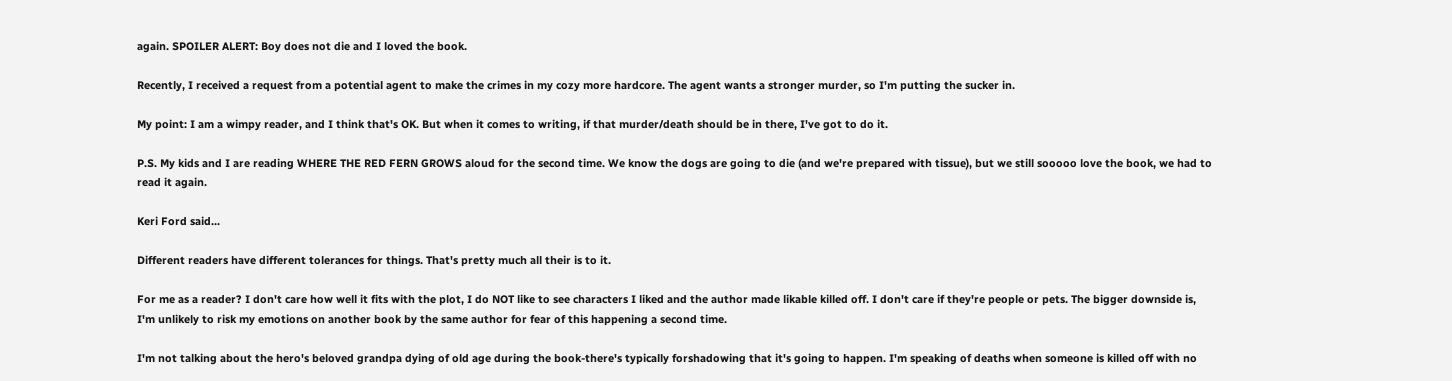again. SPOILER ALERT: Boy does not die and I loved the book.

Recently, I received a request from a potential agent to make the crimes in my cozy more hardcore. The agent wants a stronger murder, so I'm putting the sucker in.

My point: I am a wimpy reader, and I think that's OK. But when it comes to writing, if that murder/death should be in there, I've got to do it.

P.S. My kids and I are reading WHERE THE RED FERN GROWS aloud for the second time. We know the dogs are going to die (and we're prepared with tissue), but we still sooooo love the book, we had to read it again.

Keri Ford said...

Different readers have different tolerances for things. That's pretty much all their is to it.

For me as a reader? I don't care how well it fits with the plot, I do NOT like to see characters I liked and the author made likable killed off. I don't care if they're people or pets. The bigger downside is, I'm unlikely to risk my emotions on another book by the same author for fear of this happening a second time.

I'm not talking about the hero's beloved grandpa dying of old age during the book-there's typically forshadowing that it's going to happen. I'm speaking of deaths when someone is killed off with no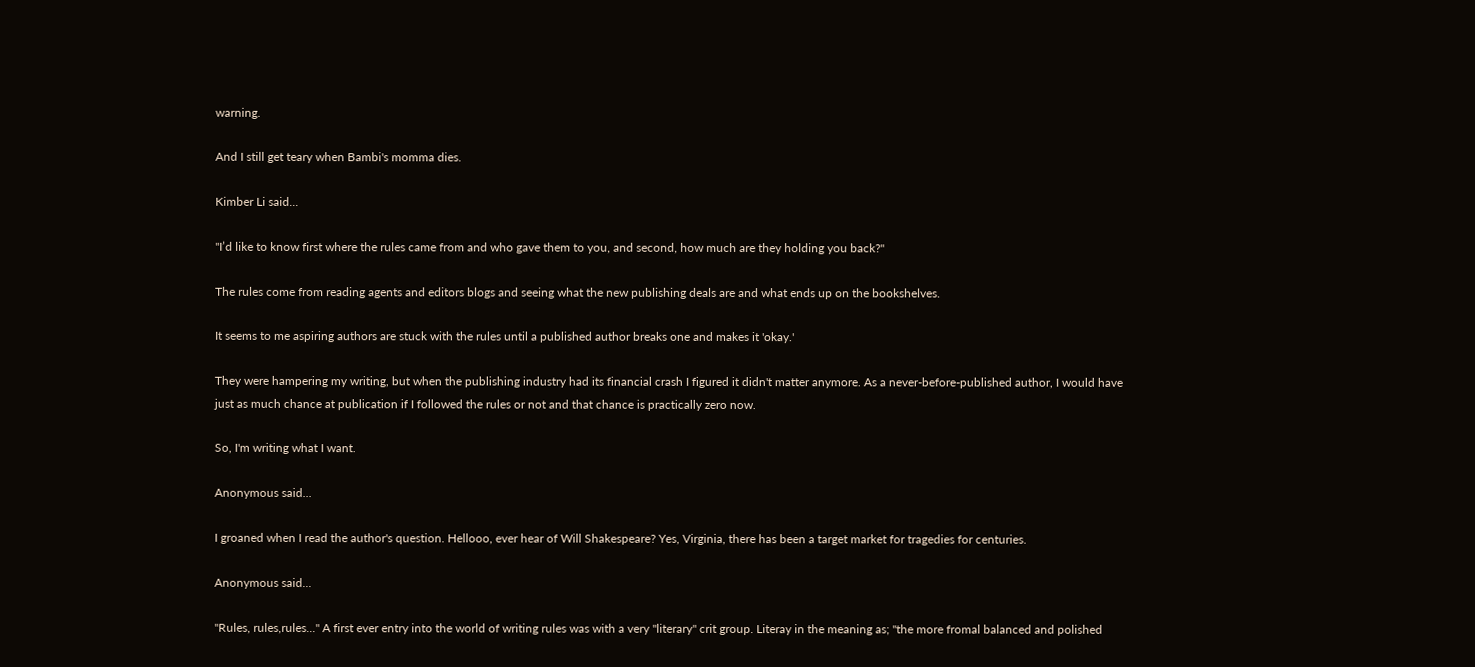warning.

And I still get teary when Bambi's momma dies.

Kimber Li said...

"I’d like to know first where the rules came from and who gave them to you, and second, how much are they holding you back?"

The rules come from reading agents and editors blogs and seeing what the new publishing deals are and what ends up on the bookshelves.

It seems to me aspiring authors are stuck with the rules until a published author breaks one and makes it 'okay.'

They were hampering my writing, but when the publishing industry had its financial crash I figured it didn't matter anymore. As a never-before-published author, I would have just as much chance at publication if I followed the rules or not and that chance is practically zero now.

So, I'm writing what I want.

Anonymous said...

I groaned when I read the author's question. Hellooo, ever hear of Will Shakespeare? Yes, Virginia, there has been a target market for tragedies for centuries.

Anonymous said...

"Rules, rules,rules..." A first ever entry into the world of writing rules was with a very "literary" crit group. Literay in the meaning as; "the more fromal balanced and polished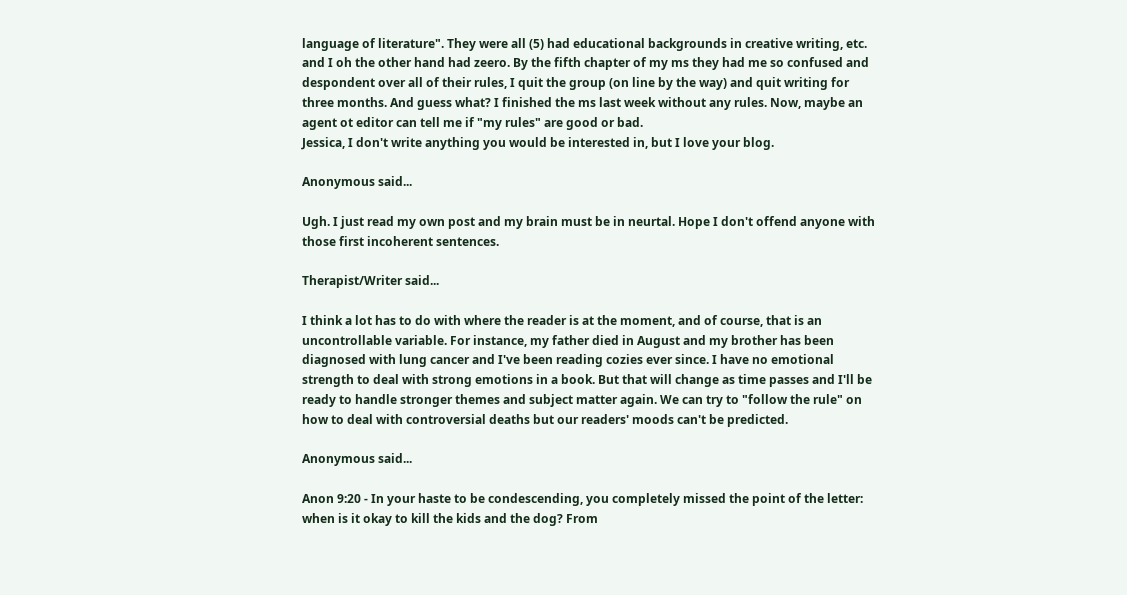language of literature". They were all (5) had educational backgrounds in creative writing, etc. and I oh the other hand had zeero. By the fifth chapter of my ms they had me so confused and despondent over all of their rules, I quit the group (on line by the way) and quit writing for three months. And guess what? I finished the ms last week without any rules. Now, maybe an agent ot editor can tell me if "my rules" are good or bad.
Jessica, I don't write anything you would be interested in, but I love your blog.

Anonymous said...

Ugh. I just read my own post and my brain must be in neurtal. Hope I don't offend anyone with those first incoherent sentences.

Therapist/Writer said...

I think a lot has to do with where the reader is at the moment, and of course, that is an uncontrollable variable. For instance, my father died in August and my brother has been diagnosed with lung cancer and I've been reading cozies ever since. I have no emotional strength to deal with strong emotions in a book. But that will change as time passes and I'll be ready to handle stronger themes and subject matter again. We can try to "follow the rule" on how to deal with controversial deaths but our readers' moods can't be predicted.

Anonymous said...

Anon 9:20 - In your haste to be condescending, you completely missed the point of the letter: when is it okay to kill the kids and the dog? From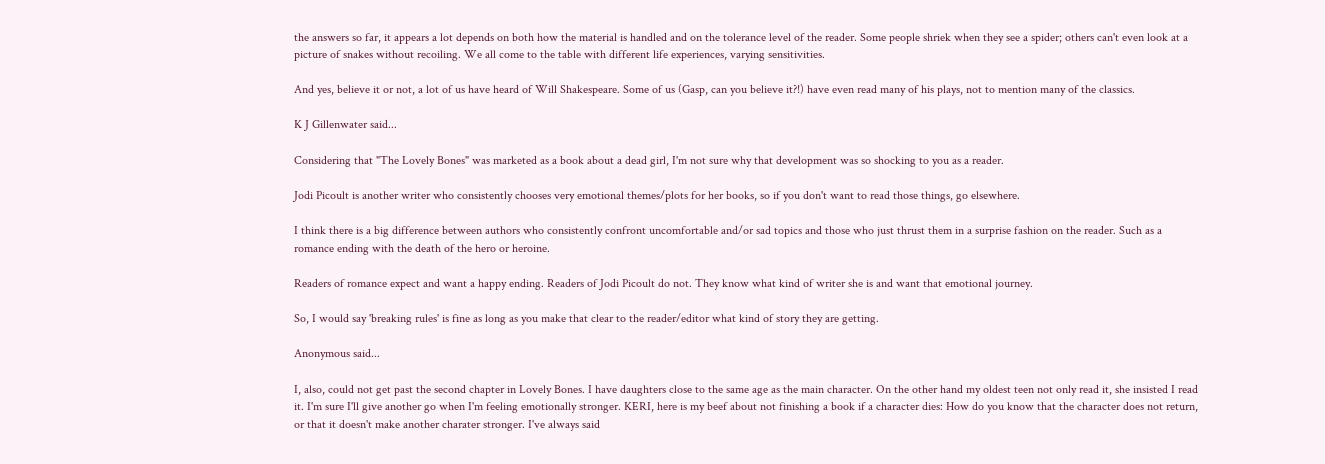the answers so far, it appears a lot depends on both how the material is handled and on the tolerance level of the reader. Some people shriek when they see a spider; others can't even look at a picture of snakes without recoiling. We all come to the table with different life experiences, varying sensitivities.

And yes, believe it or not, a lot of us have heard of Will Shakespeare. Some of us (Gasp, can you believe it?!) have even read many of his plays, not to mention many of the classics.

K J Gillenwater said...

Considering that "The Lovely Bones" was marketed as a book about a dead girl, I'm not sure why that development was so shocking to you as a reader.

Jodi Picoult is another writer who consistently chooses very emotional themes/plots for her books, so if you don't want to read those things, go elsewhere.

I think there is a big difference between authors who consistently confront uncomfortable and/or sad topics and those who just thrust them in a surprise fashion on the reader. Such as a romance ending with the death of the hero or heroine.

Readers of romance expect and want a happy ending. Readers of Jodi Picoult do not. They know what kind of writer she is and want that emotional journey.

So, I would say 'breaking rules' is fine as long as you make that clear to the reader/editor what kind of story they are getting.

Anonymous said...

I, also, could not get past the second chapter in Lovely Bones. I have daughters close to the same age as the main character. On the other hand my oldest teen not only read it, she insisted I read it. I'm sure I'll give another go when I'm feeling emotionally stronger. KERI, here is my beef about not finishing a book if a character dies: How do you know that the character does not return, or that it doesn't make another charater stronger. I've always said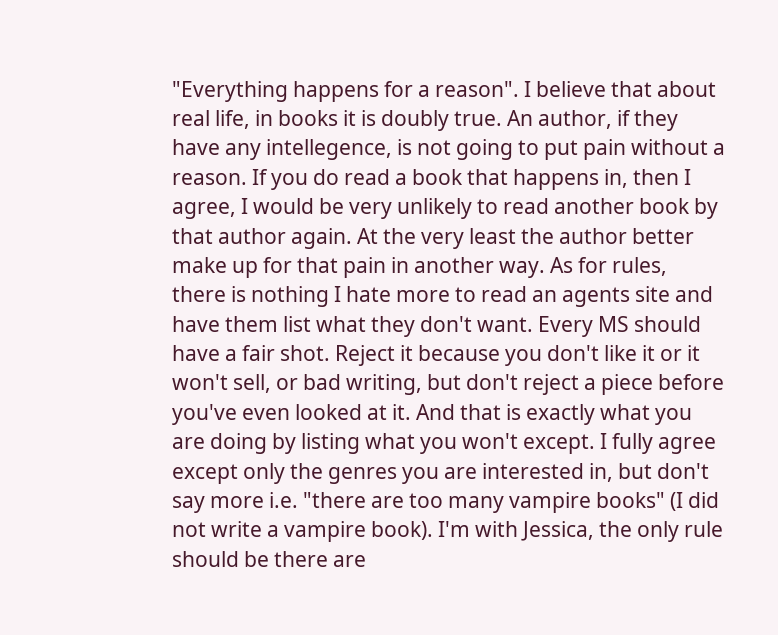"Everything happens for a reason". I believe that about real life, in books it is doubly true. An author, if they have any intellegence, is not going to put pain without a reason. If you do read a book that happens in, then I agree, I would be very unlikely to read another book by that author again. At the very least the author better make up for that pain in another way. As for rules, there is nothing I hate more to read an agents site and have them list what they don't want. Every MS should have a fair shot. Reject it because you don't like it or it won't sell, or bad writing, but don't reject a piece before you've even looked at it. And that is exactly what you are doing by listing what you won't except. I fully agree except only the genres you are interested in, but don't say more i.e. "there are too many vampire books" (I did not write a vampire book). I'm with Jessica, the only rule should be there are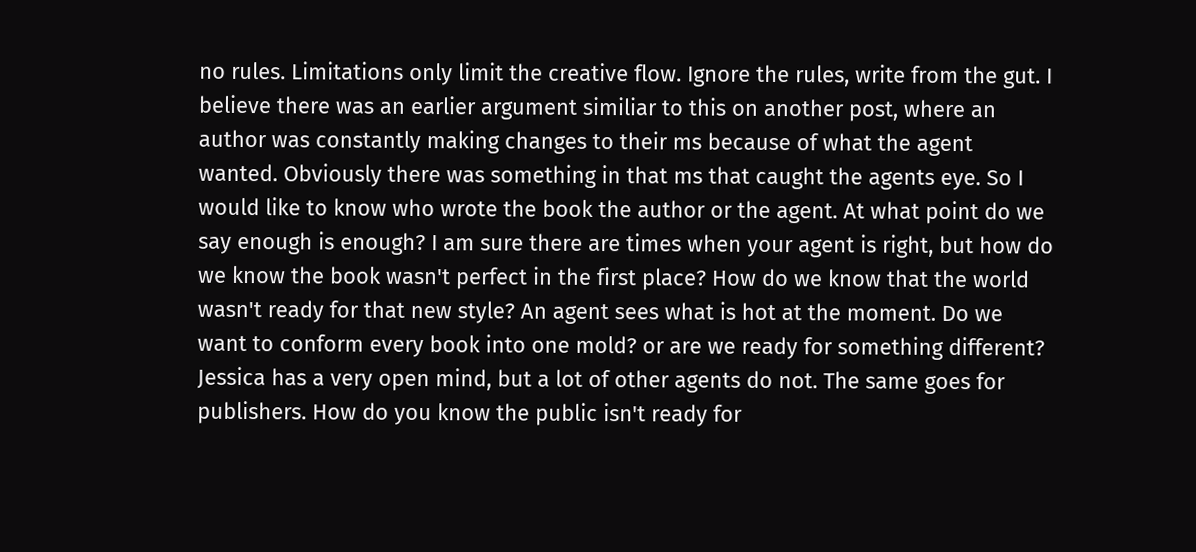no rules. Limitations only limit the creative flow. Ignore the rules, write from the gut. I believe there was an earlier argument similiar to this on another post, where an author was constantly making changes to their ms because of what the agent wanted. Obviously there was something in that ms that caught the agents eye. So I would like to know who wrote the book the author or the agent. At what point do we say enough is enough? I am sure there are times when your agent is right, but how do we know the book wasn't perfect in the first place? How do we know that the world wasn't ready for that new style? An agent sees what is hot at the moment. Do we want to conform every book into one mold? or are we ready for something different? Jessica has a very open mind, but a lot of other agents do not. The same goes for publishers. How do you know the public isn't ready for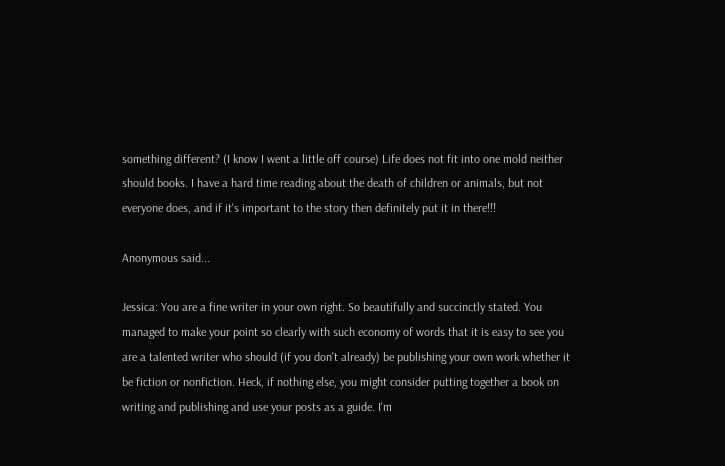something different? (I know I went a little off course) Life does not fit into one mold neither should books. I have a hard time reading about the death of children or animals, but not everyone does, and if it's important to the story then definitely put it in there!!!

Anonymous said...

Jessica: You are a fine writer in your own right. So beautifully and succinctly stated. You managed to make your point so clearly with such economy of words that it is easy to see you are a talented writer who should (if you don't already) be publishing your own work whether it be fiction or nonfiction. Heck, if nothing else, you might consider putting together a book on writing and publishing and use your posts as a guide. I'm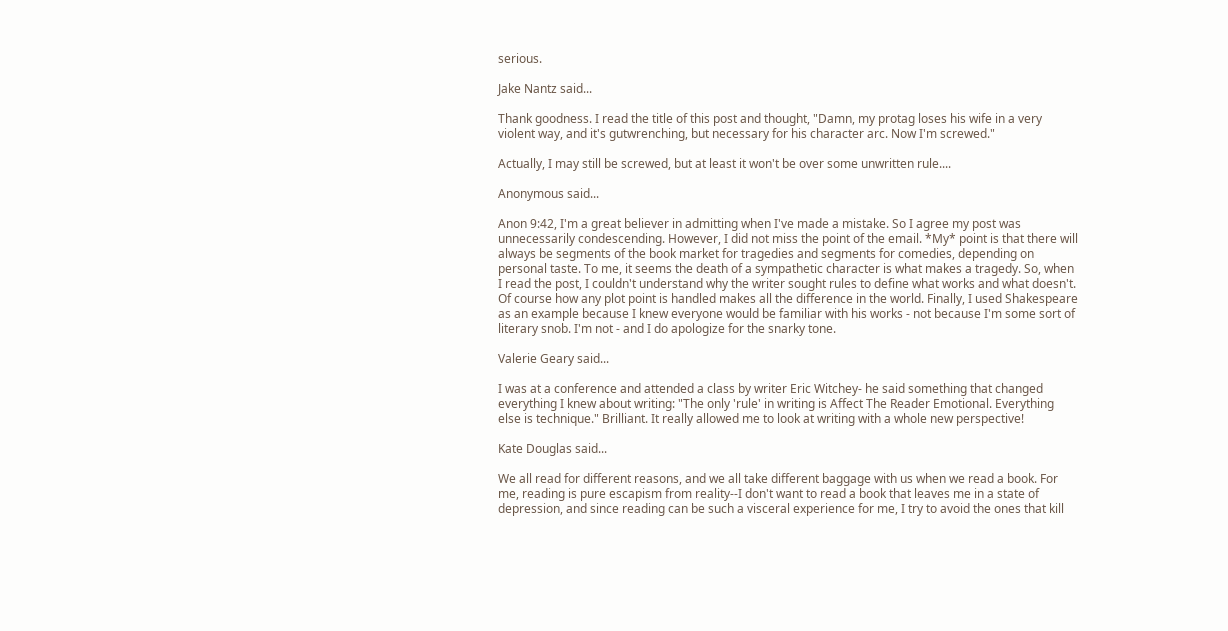serious.

Jake Nantz said...

Thank goodness. I read the title of this post and thought, "Damn, my protag loses his wife in a very violent way, and it's gutwrenching, but necessary for his character arc. Now I'm screwed."

Actually, I may still be screwed, but at least it won't be over some unwritten rule....

Anonymous said...

Anon 9:42, I'm a great believer in admitting when I've made a mistake. So I agree my post was unnecessarily condescending. However, I did not miss the point of the email. *My* point is that there will always be segments of the book market for tragedies and segments for comedies, depending on personal taste. To me, it seems the death of a sympathetic character is what makes a tragedy. So, when I read the post, I couldn't understand why the writer sought rules to define what works and what doesn't. Of course how any plot point is handled makes all the difference in the world. Finally, I used Shakespeare as an example because I knew everyone would be familiar with his works - not because I'm some sort of literary snob. I'm not - and I do apologize for the snarky tone.

Valerie Geary said...

I was at a conference and attended a class by writer Eric Witchey- he said something that changed everything I knew about writing: "The only 'rule' in writing is Affect The Reader Emotional. Everything else is technique." Brilliant. It really allowed me to look at writing with a whole new perspective!

Kate Douglas said...

We all read for different reasons, and we all take different baggage with us when we read a book. For me, reading is pure escapism from reality--I don't want to read a book that leaves me in a state of depression, and since reading can be such a visceral experience for me, I try to avoid the ones that kill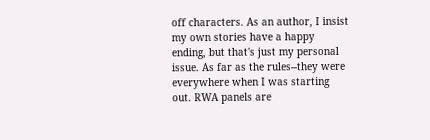off characters. As an author, I insist my own stories have a happy ending, but that's just my personal issue. As far as the rules--they were everywhere when I was starting out. RWA panels are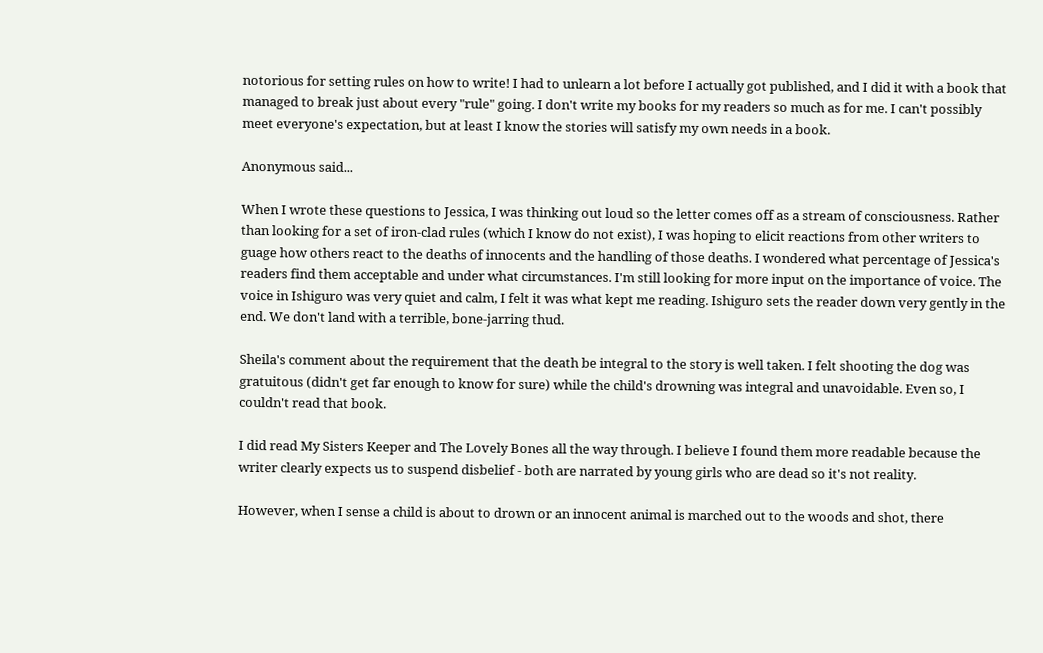notorious for setting rules on how to write! I had to unlearn a lot before I actually got published, and I did it with a book that managed to break just about every "rule" going. I don't write my books for my readers so much as for me. I can't possibly meet everyone's expectation, but at least I know the stories will satisfy my own needs in a book.

Anonymous said...

When I wrote these questions to Jessica, I was thinking out loud so the letter comes off as a stream of consciousness. Rather than looking for a set of iron-clad rules (which I know do not exist), I was hoping to elicit reactions from other writers to guage how others react to the deaths of innocents and the handling of those deaths. I wondered what percentage of Jessica's readers find them acceptable and under what circumstances. I'm still looking for more input on the importance of voice. The voice in Ishiguro was very quiet and calm, I felt it was what kept me reading. Ishiguro sets the reader down very gently in the end. We don't land with a terrible, bone-jarring thud.

Sheila's comment about the requirement that the death be integral to the story is well taken. I felt shooting the dog was gratuitous (didn't get far enough to know for sure) while the child's drowning was integral and unavoidable. Even so, I couldn't read that book.

I did read My Sisters Keeper and The Lovely Bones all the way through. I believe I found them more readable because the writer clearly expects us to suspend disbelief - both are narrated by young girls who are dead so it's not reality.

However, when I sense a child is about to drown or an innocent animal is marched out to the woods and shot, there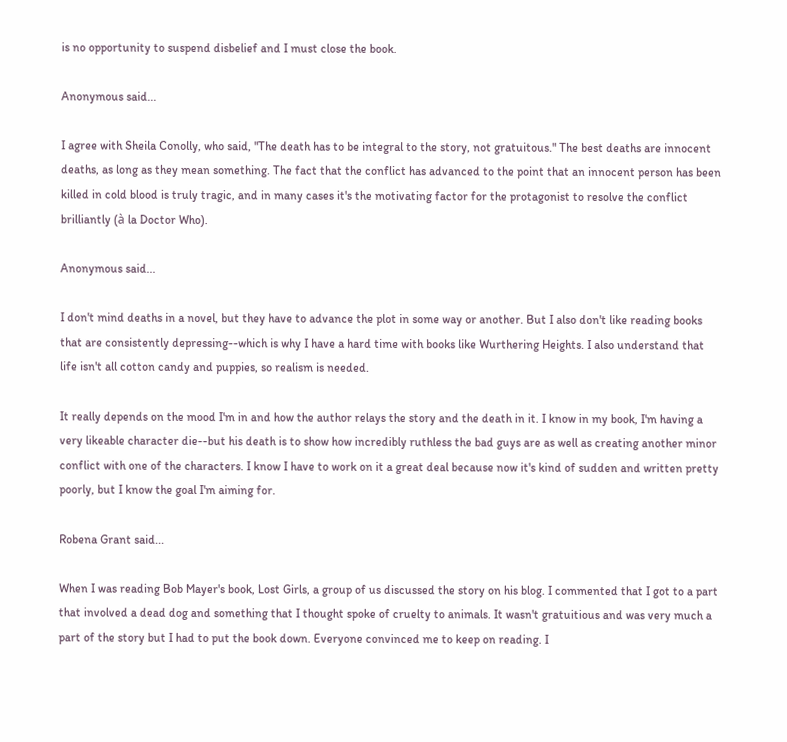is no opportunity to suspend disbelief and I must close the book.

Anonymous said...

I agree with Sheila Conolly, who said, "The death has to be integral to the story, not gratuitous." The best deaths are innocent deaths, as long as they mean something. The fact that the conflict has advanced to the point that an innocent person has been killed in cold blood is truly tragic, and in many cases it's the motivating factor for the protagonist to resolve the conflict brilliantly (à la Doctor Who).

Anonymous said...

I don't mind deaths in a novel, but they have to advance the plot in some way or another. But I also don't like reading books that are consistently depressing--which is why I have a hard time with books like Wurthering Heights. I also understand that life isn't all cotton candy and puppies, so realism is needed.

It really depends on the mood I'm in and how the author relays the story and the death in it. I know in my book, I'm having a very likeable character die--but his death is to show how incredibly ruthless the bad guys are as well as creating another minor conflict with one of the characters. I know I have to work on it a great deal because now it's kind of sudden and written pretty poorly, but I know the goal I'm aiming for.

Robena Grant said...

When I was reading Bob Mayer's book, Lost Girls, a group of us discussed the story on his blog. I commented that I got to a part that involved a dead dog and something that I thought spoke of cruelty to animals. It wasn't gratuitious and was very much a part of the story but I had to put the book down. Everyone convinced me to keep on reading. I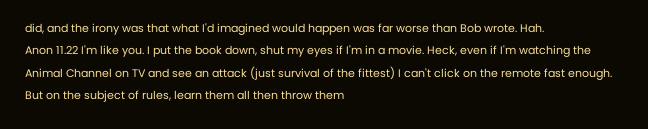did, and the irony was that what I'd imagined would happen was far worse than Bob wrote. Hah.
Anon 11.22 I'm like you. I put the book down, shut my eyes if I'm in a movie. Heck, even if I'm watching the Animal Channel on TV and see an attack (just survival of the fittest) I can't click on the remote fast enough.
But on the subject of rules, learn them all then throw them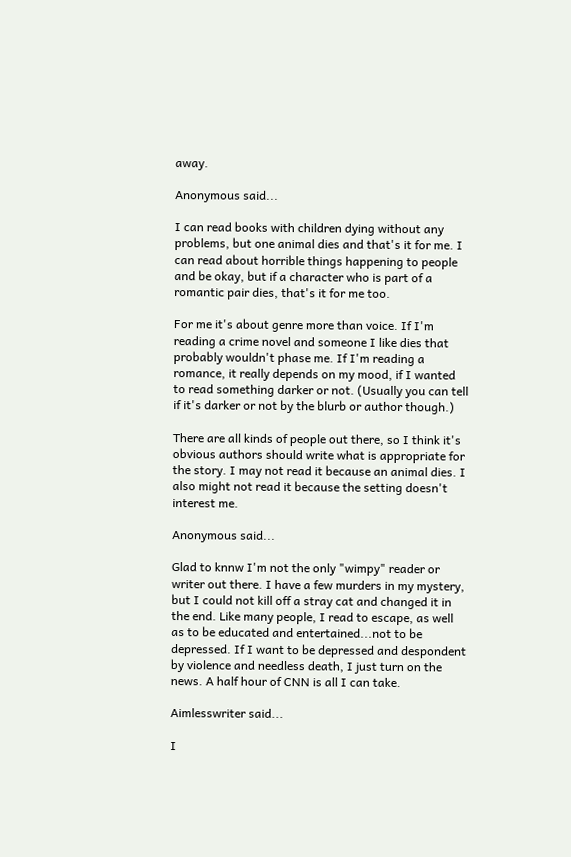away.

Anonymous said...

I can read books with children dying without any problems, but one animal dies and that's it for me. I can read about horrible things happening to people and be okay, but if a character who is part of a romantic pair dies, that's it for me too.

For me it's about genre more than voice. If I'm reading a crime novel and someone I like dies that probably wouldn't phase me. If I'm reading a romance, it really depends on my mood, if I wanted to read something darker or not. (Usually you can tell if it's darker or not by the blurb or author though.)

There are all kinds of people out there, so I think it's obvious authors should write what is appropriate for the story. I may not read it because an animal dies. I also might not read it because the setting doesn't interest me.

Anonymous said...

Glad to knnw I'm not the only "wimpy" reader or writer out there. I have a few murders in my mystery, but I could not kill off a stray cat and changed it in the end. Like many people, I read to escape, as well as to be educated and entertained...not to be depressed. If I want to be depressed and despondent by violence and needless death, I just turn on the news. A half hour of CNN is all I can take.

Aimlesswriter said...

I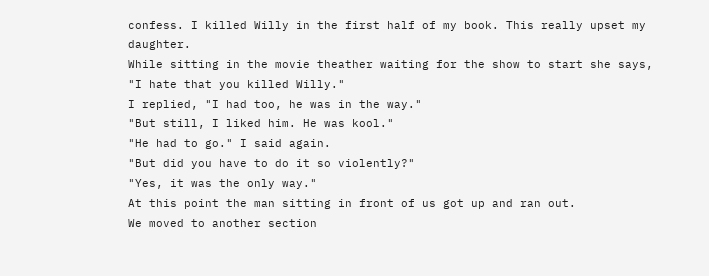confess. I killed Willy in the first half of my book. This really upset my daughter.
While sitting in the movie theather waiting for the show to start she says, "I hate that you killed Willy."
I replied, "I had too, he was in the way."
"But still, I liked him. He was kool."
"He had to go." I said again.
"But did you have to do it so violently?"
"Yes, it was the only way."
At this point the man sitting in front of us got up and ran out.
We moved to another section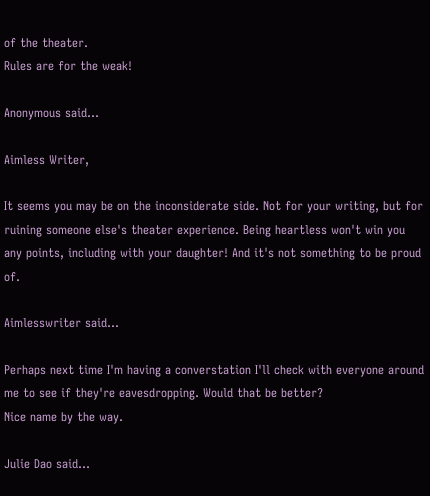of the theater.
Rules are for the weak!

Anonymous said...

Aimless Writer,

It seems you may be on the inconsiderate side. Not for your writing, but for ruining someone else's theater experience. Being heartless won't win you any points, including with your daughter! And it's not something to be proud of.

Aimlesswriter said...

Perhaps next time I'm having a converstation I'll check with everyone around me to see if they're eavesdropping. Would that be better?
Nice name by the way.

Julie Dao said...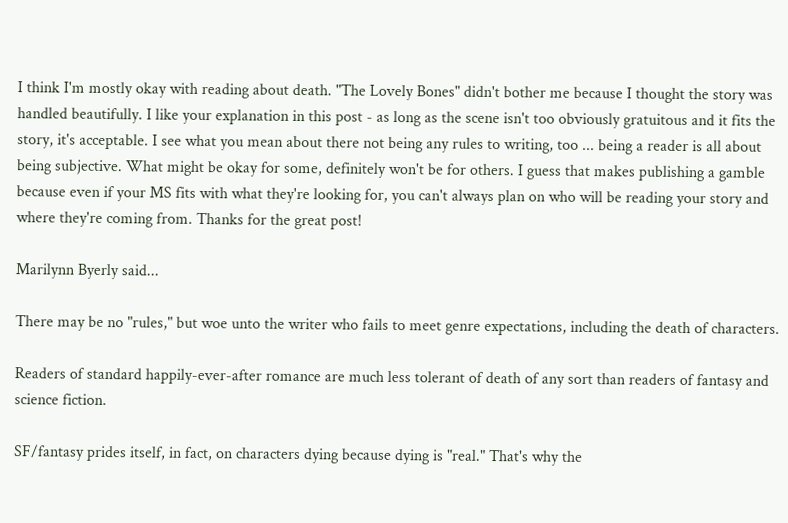I think I'm mostly okay with reading about death. "The Lovely Bones" didn't bother me because I thought the story was handled beautifully. I like your explanation in this post - as long as the scene isn't too obviously gratuitous and it fits the story, it's acceptable. I see what you mean about there not being any rules to writing, too ... being a reader is all about being subjective. What might be okay for some, definitely won't be for others. I guess that makes publishing a gamble because even if your MS fits with what they're looking for, you can't always plan on who will be reading your story and where they're coming from. Thanks for the great post!

Marilynn Byerly said...

There may be no "rules," but woe unto the writer who fails to meet genre expectations, including the death of characters.

Readers of standard happily-ever-after romance are much less tolerant of death of any sort than readers of fantasy and science fiction.

SF/fantasy prides itself, in fact, on characters dying because dying is "real." That's why the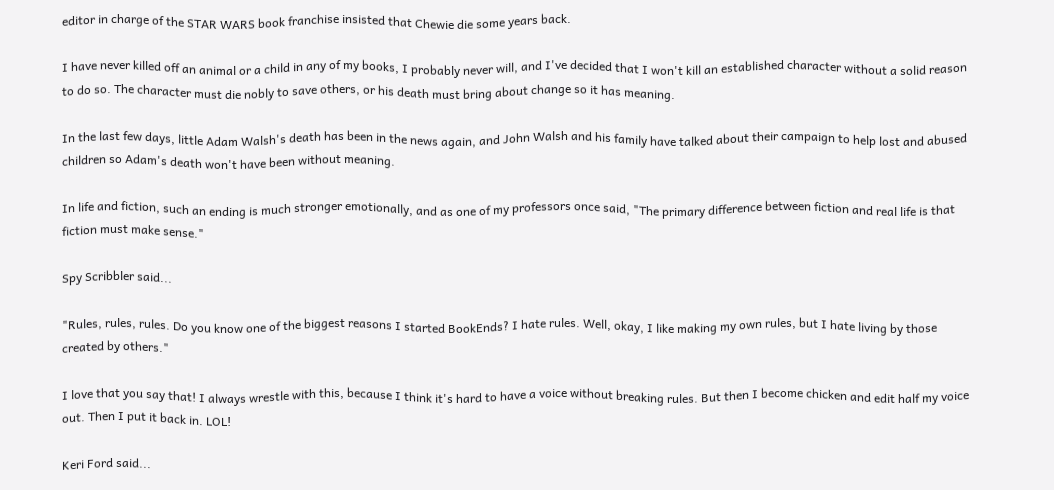editor in charge of the STAR WARS book franchise insisted that Chewie die some years back.

I have never killed off an animal or a child in any of my books, I probably never will, and I've decided that I won't kill an established character without a solid reason to do so. The character must die nobly to save others, or his death must bring about change so it has meaning.

In the last few days, little Adam Walsh's death has been in the news again, and John Walsh and his family have talked about their campaign to help lost and abused children so Adam's death won't have been without meaning.

In life and fiction, such an ending is much stronger emotionally, and as one of my professors once said, "The primary difference between fiction and real life is that fiction must make sense."

Spy Scribbler said...

"Rules, rules, rules. Do you know one of the biggest reasons I started BookEnds? I hate rules. Well, okay, I like making my own rules, but I hate living by those created by others."

I love that you say that! I always wrestle with this, because I think it's hard to have a voice without breaking rules. But then I become chicken and edit half my voice out. Then I put it back in. LOL!

Keri Ford said...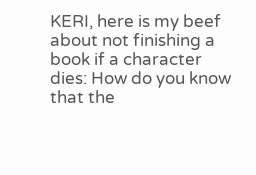KERI, here is my beef about not finishing a book if a character dies: How do you know that the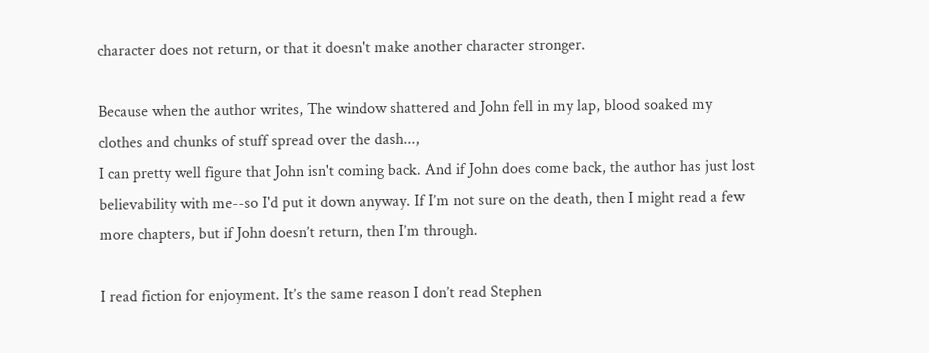character does not return, or that it doesn't make another character stronger.

Because when the author writes, The window shattered and John fell in my lap, blood soaked my clothes and chunks of stuff spread over the dash...,
I can pretty well figure that John isn't coming back. And if John does come back, the author has just lost believability with me--so I'd put it down anyway. If I’m not sure on the death, then I might read a few more chapters, but if John doesn’t return, then I’m through.

I read fiction for enjoyment. It’s the same reason I don’t read Stephen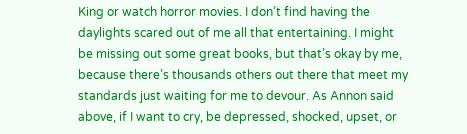King or watch horror movies. I don’t find having the daylights scared out of me all that entertaining. I might be missing out some great books, but that’s okay by me, because there’s thousands others out there that meet my standards just waiting for me to devour. As Annon said above, if I want to cry, be depressed, shocked, upset, or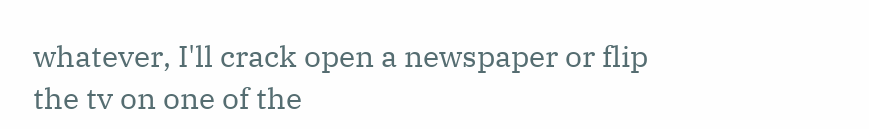whatever, I'll crack open a newspaper or flip the tv on one of the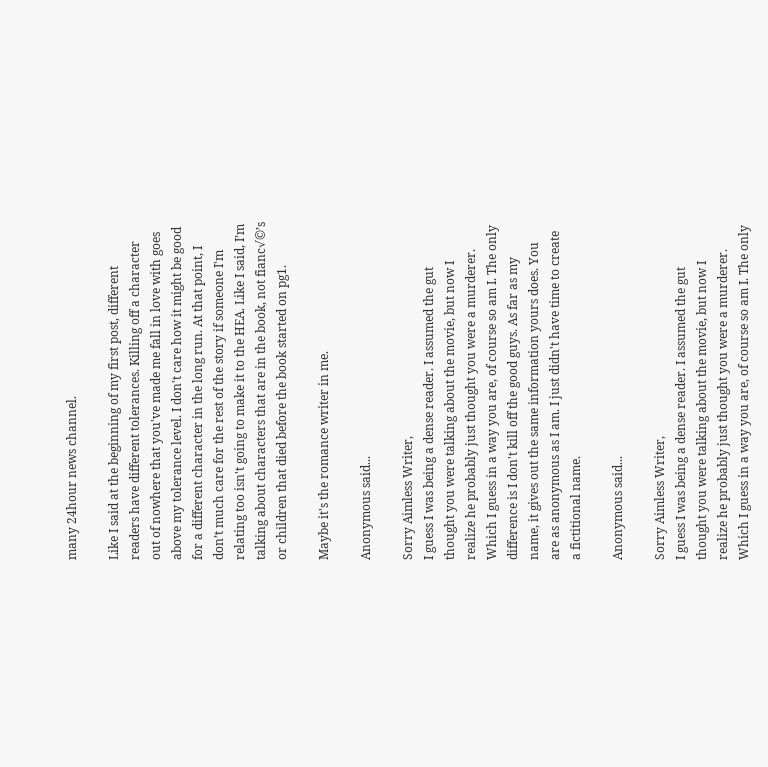many 24hour news channel.

Like I said at the beginning of my first post, different readers have different tolerances. Killing off a character out of nowhere that you've made me fall in love with goes above my tolerance level. I don't care how it might be good for a different character in the long run. At that point, I don’t much care for the rest of the story if someone I'm relating too isn't going to make it to the HEA. Like I said, I’m talking about characters that are in the book, not fianc√©’s or children that died before the book started on pg1.

Maybe it's the romance writer in me.

Anonymous said...

Sorry Aimless Writer,
I guess I was being a dense reader. I assumed the gut thought you were talking about the movie, but now I realize he probably just thought you were a murderer. Which I guess in a way you are, of course so am I. The only difference is I don't kill off the good guys. As far as my name, it gives out the same information yours does. You are as anonymous as I am. I just didn't have time to create a fictitional name.

Anonymous said...

Sorry Aimless Writer,
I guess I was being a dense reader. I assumed the gut thought you were talking about the movie, but now I realize he probably just thought you were a murderer. Which I guess in a way you are, of course so am I. The only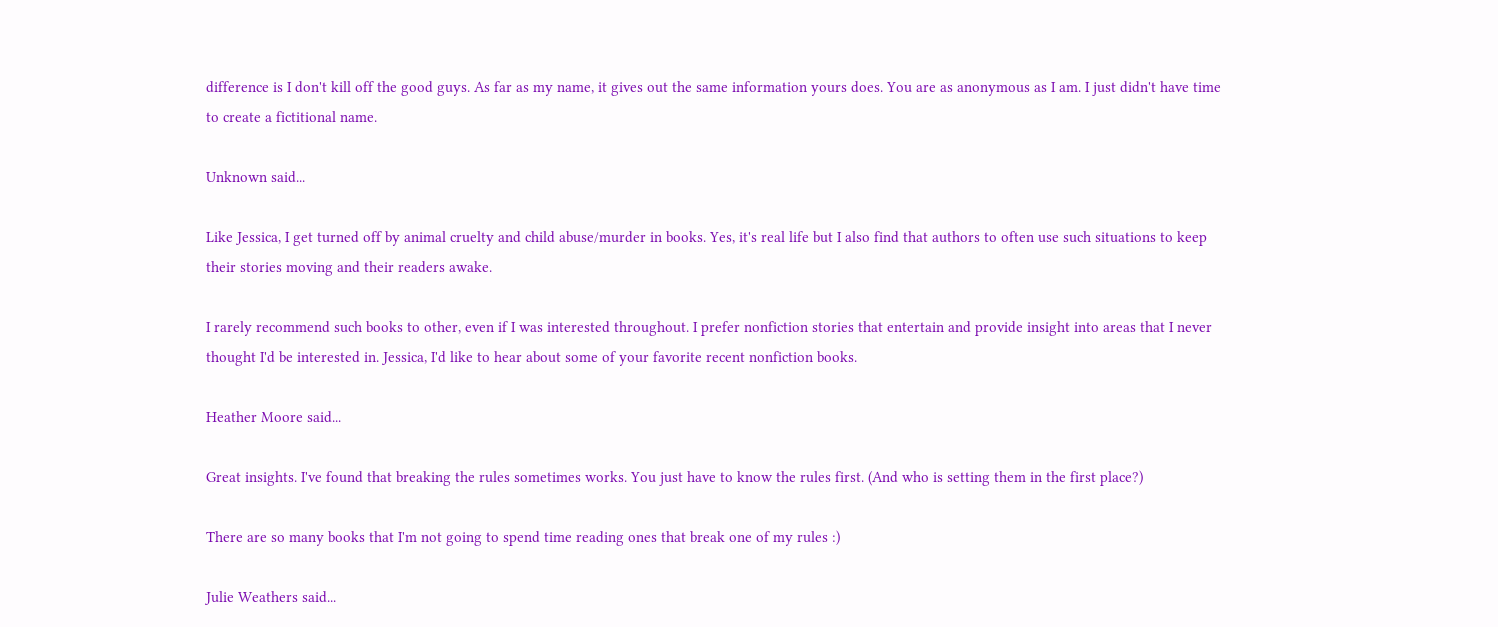difference is I don't kill off the good guys. As far as my name, it gives out the same information yours does. You are as anonymous as I am. I just didn't have time to create a fictitional name.

Unknown said...

Like Jessica, I get turned off by animal cruelty and child abuse/murder in books. Yes, it's real life but I also find that authors to often use such situations to keep their stories moving and their readers awake.

I rarely recommend such books to other, even if I was interested throughout. I prefer nonfiction stories that entertain and provide insight into areas that I never thought I'd be interested in. Jessica, I'd like to hear about some of your favorite recent nonfiction books.

Heather Moore said...

Great insights. I've found that breaking the rules sometimes works. You just have to know the rules first. (And who is setting them in the first place?)

There are so many books that I'm not going to spend time reading ones that break one of my rules :)

Julie Weathers said...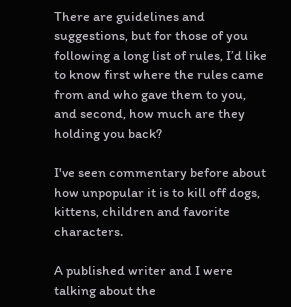There are guidelines and suggestions, but for those of you following a long list of rules, I’d like to know first where the rules came from and who gave them to you, and second, how much are they holding you back?

I've seen commentary before about how unpopular it is to kill off dogs, kittens, children and favorite characters.

A published writer and I were talking about the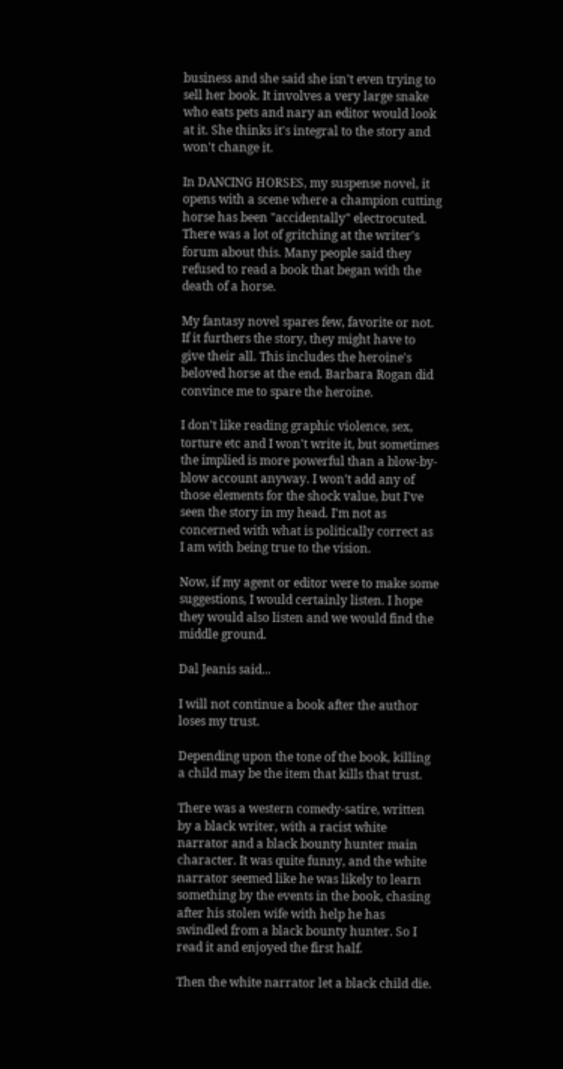business and she said she isn't even trying to sell her book. It involves a very large snake who eats pets and nary an editor would look at it. She thinks it's integral to the story and won't change it.

In DANCING HORSES, my suspense novel, it opens with a scene where a champion cutting horse has been "accidentally" electrocuted. There was a lot of gritching at the writer's forum about this. Many people said they refused to read a book that began with the death of a horse.

My fantasy novel spares few, favorite or not. If it furthers the story, they might have to give their all. This includes the heroine's beloved horse at the end. Barbara Rogan did convince me to spare the heroine.

I don't like reading graphic violence, sex, torture etc and I won't write it, but sometimes the implied is more powerful than a blow-by-blow account anyway. I won't add any of those elements for the shock value, but I've seen the story in my head. I'm not as concerned with what is politically correct as I am with being true to the vision.

Now, if my agent or editor were to make some suggestions, I would certainly listen. I hope they would also listen and we would find the middle ground.

Dal Jeanis said...

I will not continue a book after the author loses my trust.

Depending upon the tone of the book, killing a child may be the item that kills that trust.

There was a western comedy-satire, written by a black writer, with a racist white narrator and a black bounty hunter main character. It was quite funny, and the white narrator seemed like he was likely to learn something by the events in the book, chasing after his stolen wife with help he has swindled from a black bounty hunter. So I read it and enjoyed the first half.

Then the white narrator let a black child die.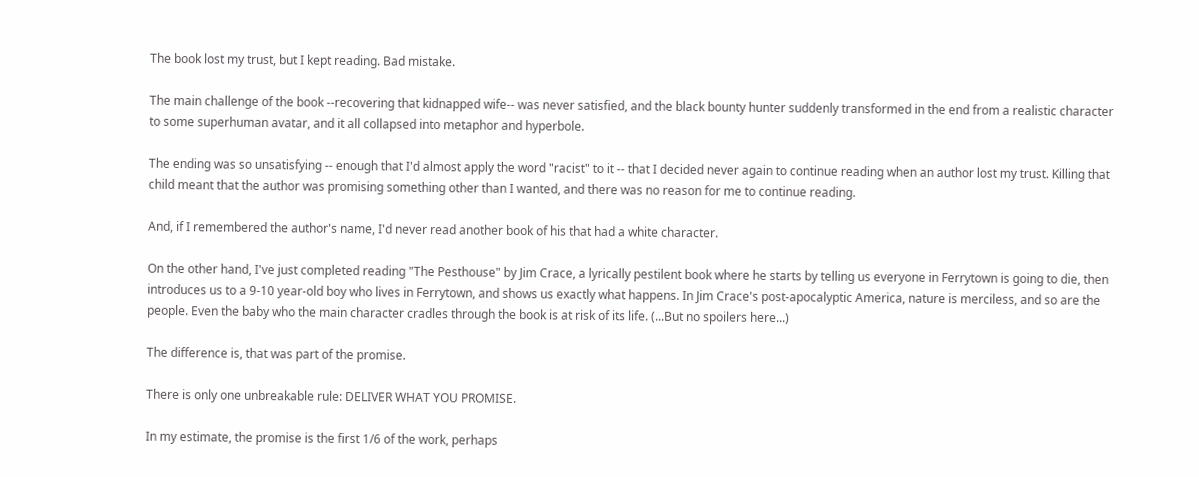The book lost my trust, but I kept reading. Bad mistake.

The main challenge of the book --recovering that kidnapped wife-- was never satisfied, and the black bounty hunter suddenly transformed in the end from a realistic character to some superhuman avatar, and it all collapsed into metaphor and hyperbole.

The ending was so unsatisfying -- enough that I'd almost apply the word "racist" to it -- that I decided never again to continue reading when an author lost my trust. Killing that child meant that the author was promising something other than I wanted, and there was no reason for me to continue reading.

And, if I remembered the author's name, I'd never read another book of his that had a white character.

On the other hand, I've just completed reading "The Pesthouse" by Jim Crace, a lyrically pestilent book where he starts by telling us everyone in Ferrytown is going to die, then introduces us to a 9-10 year-old boy who lives in Ferrytown, and shows us exactly what happens. In Jim Crace's post-apocalyptic America, nature is merciless, and so are the people. Even the baby who the main character cradles through the book is at risk of its life. (...But no spoilers here...)

The difference is, that was part of the promise.

There is only one unbreakable rule: DELIVER WHAT YOU PROMISE.

In my estimate, the promise is the first 1/6 of the work, perhaps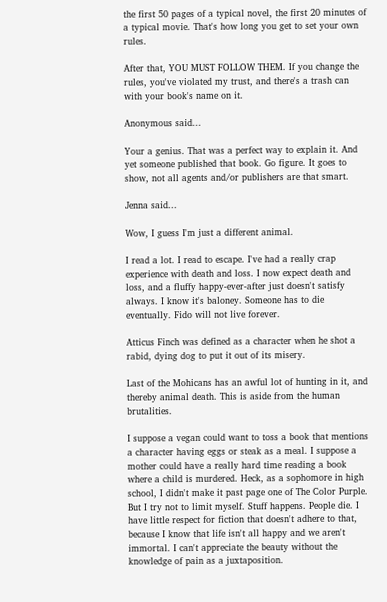the first 50 pages of a typical novel, the first 20 minutes of a typical movie. That's how long you get to set your own rules.

After that, YOU MUST FOLLOW THEM. If you change the rules, you've violated my trust, and there's a trash can with your book's name on it.

Anonymous said...

Your a genius. That was a perfect way to explain it. And yet someone published that book. Go figure. It goes to show, not all agents and/or publishers are that smart.

Jenna said...

Wow, I guess I'm just a different animal.

I read a lot. I read to escape. I've had a really crap experience with death and loss. I now expect death and loss, and a fluffy happy-ever-after just doesn't satisfy always. I know it's baloney. Someone has to die eventually. Fido will not live forever.

Atticus Finch was defined as a character when he shot a rabid, dying dog to put it out of its misery.

Last of the Mohicans has an awful lot of hunting in it, and thereby animal death. This is aside from the human brutalities.

I suppose a vegan could want to toss a book that mentions a character having eggs or steak as a meal. I suppose a mother could have a really hard time reading a book where a child is murdered. Heck, as a sophomore in high school, I didn't make it past page one of The Color Purple. But I try not to limit myself. Stuff happens. People die. I have little respect for fiction that doesn't adhere to that, because I know that life isn't all happy and we aren't immortal. I can't appreciate the beauty without the knowledge of pain as a juxtaposition.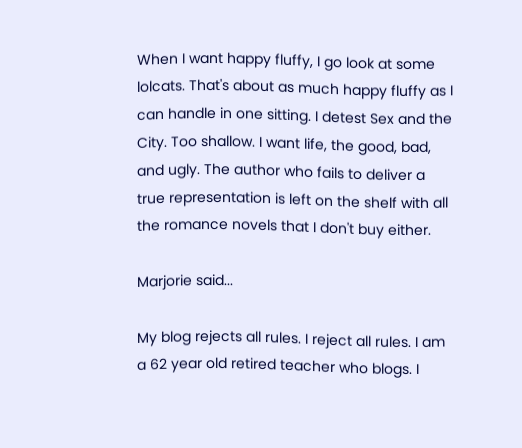When I want happy fluffy, I go look at some lolcats. That's about as much happy fluffy as I can handle in one sitting. I detest Sex and the City. Too shallow. I want life, the good, bad, and ugly. The author who fails to deliver a true representation is left on the shelf with all the romance novels that I don't buy either.

Marjorie said...

My blog rejects all rules. I reject all rules. I am a 62 year old retired teacher who blogs. I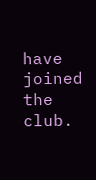have joined the club.